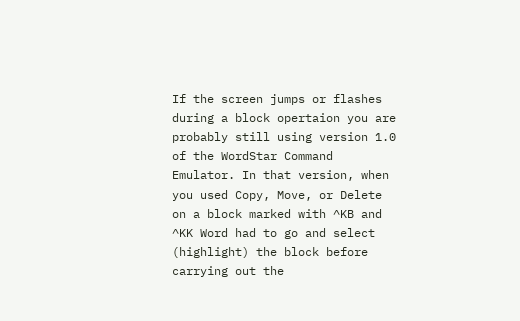If the screen jumps or flashes during a block opertaion you are probably still using version 1.0 of the WordStar Command Emulator. In that version, when you used Copy, Move, or Delete on a block marked with ^KB and ^KK Word had to go and select (highlight) the block before carrying out the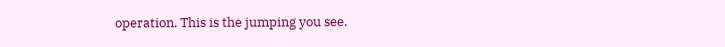operation. This is the jumping you see.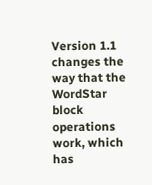Version 1.1 changes the way that the WordStar block operations work, which has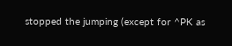stopped the jumping (except for ^PK as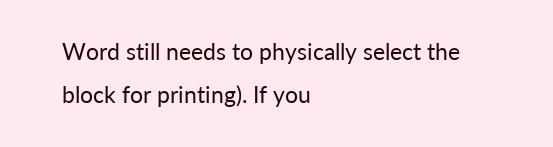Word still needs to physically select the block for printing). If you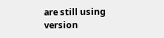are still using version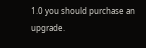1.0 you should purchase an upgrade.